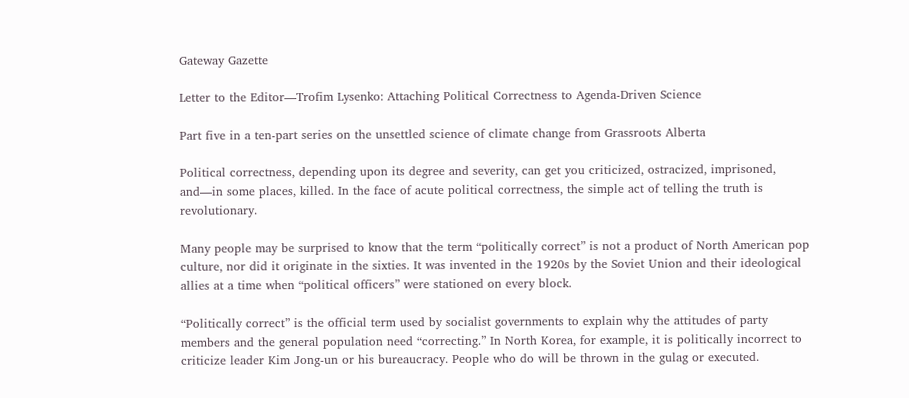Gateway Gazette

Letter to the Editor—Trofim Lysenko: Attaching Political Correctness to Agenda-Driven Science

Part five in a ten-part series on the unsettled science of climate change from Grassroots Alberta

Political correctness, depending upon its degree and severity, can get you criticized, ostracized, imprisoned, and—in some places, killed. In the face of acute political correctness, the simple act of telling the truth is revolutionary.

Many people may be surprised to know that the term “politically correct” is not a product of North American pop culture, nor did it originate in the sixties. It was invented in the 1920s by the Soviet Union and their ideological allies at a time when “political officers” were stationed on every block.

“Politically correct” is the official term used by socialist governments to explain why the attitudes of party members and the general population need “correcting.” In North Korea, for example, it is politically incorrect to criticize leader Kim Jong-un or his bureaucracy. People who do will be thrown in the gulag or executed.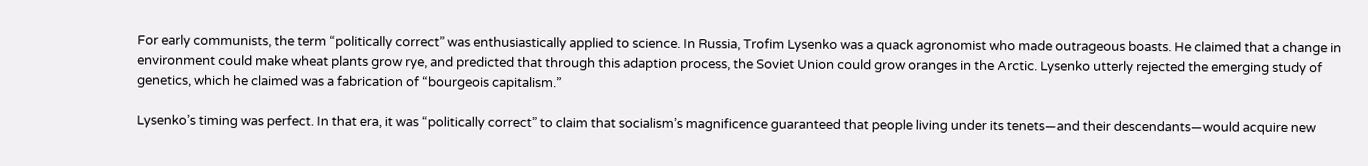For early communists, the term “politically correct” was enthusiastically applied to science. In Russia, Trofim Lysenko was a quack agronomist who made outrageous boasts. He claimed that a change in environment could make wheat plants grow rye, and predicted that through this adaption process, the Soviet Union could grow oranges in the Arctic. Lysenko utterly rejected the emerging study of genetics, which he claimed was a fabrication of “bourgeois capitalism.”

Lysenko’s timing was perfect. In that era, it was “politically correct” to claim that socialism’s magnificence guaranteed that people living under its tenets—and their descendants—would acquire new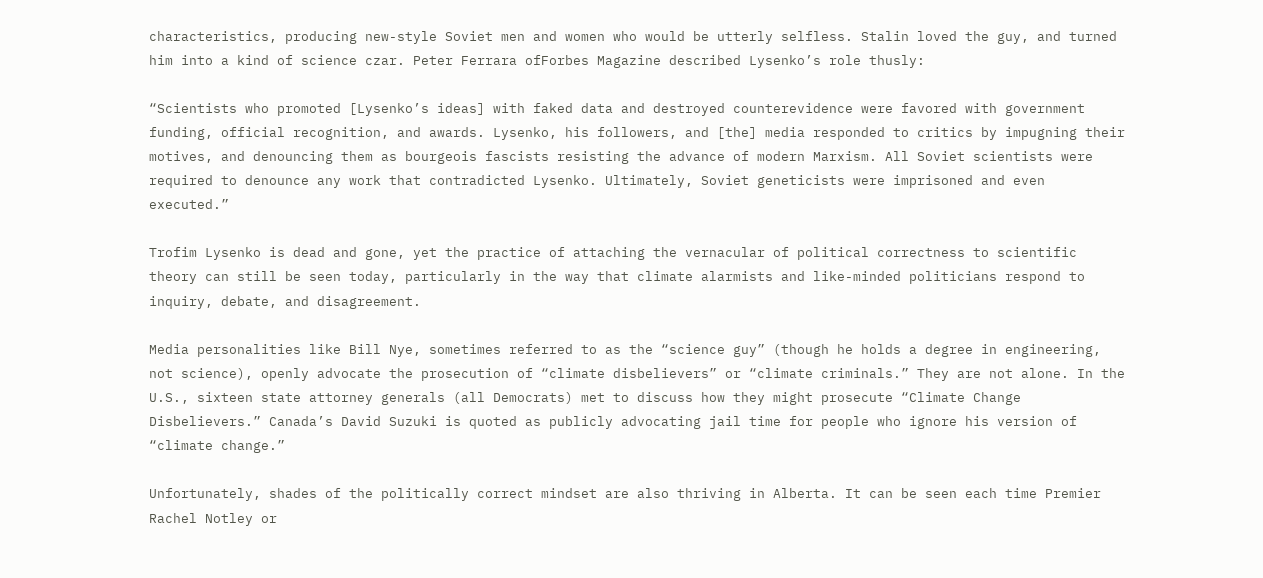characteristics, producing new-style Soviet men and women who would be utterly selfless. Stalin loved the guy, and turned him into a kind of science czar. Peter Ferrara ofForbes Magazine described Lysenko’s role thusly:

“Scientists who promoted [Lysenko’s ideas] with faked data and destroyed counterevidence were favored with government funding, official recognition, and awards. Lysenko, his followers, and [the] media responded to critics by impugning their motives, and denouncing them as bourgeois fascists resisting the advance of modern Marxism. All Soviet scientists were required to denounce any work that contradicted Lysenko. Ultimately, Soviet geneticists were imprisoned and even executed.”

Trofim Lysenko is dead and gone, yet the practice of attaching the vernacular of political correctness to scientific theory can still be seen today, particularly in the way that climate alarmists and like-minded politicians respond to inquiry, debate, and disagreement.

Media personalities like Bill Nye, sometimes referred to as the “science guy” (though he holds a degree in engineering, not science), openly advocate the prosecution of “climate disbelievers” or “climate criminals.” They are not alone. In the U.S., sixteen state attorney generals (all Democrats) met to discuss how they might prosecute “Climate Change Disbelievers.” Canada’s David Suzuki is quoted as publicly advocating jail time for people who ignore his version of “climate change.”

Unfortunately, shades of the politically correct mindset are also thriving in Alberta. It can be seen each time Premier Rachel Notley or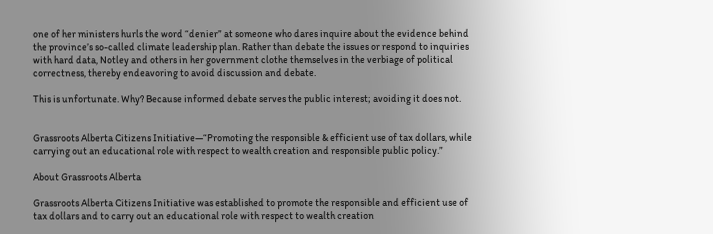one of her ministers hurls the word “denier” at someone who dares inquire about the evidence behind the province’s so-called climate leadership plan. Rather than debate the issues or respond to inquiries with hard data, Notley and others in her government clothe themselves in the verbiage of political correctness, thereby endeavoring to avoid discussion and debate.

This is unfortunate. Why? Because informed debate serves the public interest; avoiding it does not.


Grassroots Alberta Citizens Initiative—“Promoting the responsible & efficient use of tax dollars, while carrying out an educational role with respect to wealth creation and responsible public policy.”

About Grassroots Alberta

Grassroots Alberta Citizens Initiative was established to promote the responsible and efficient use of tax dollars and to carry out an educational role with respect to wealth creation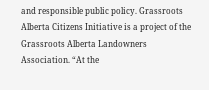and responsible public policy. Grassroots Alberta Citizens Initiative is a project of the Grassroots Alberta Landowners Association. “At the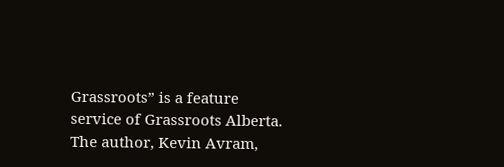Grassroots” is a feature service of Grassroots Alberta. The author, Kevin Avram,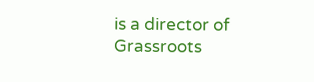is a director of Grassroots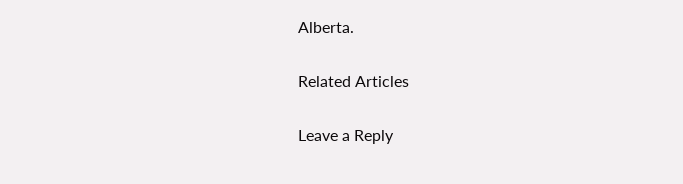Alberta.

Related Articles

Leave a Reply